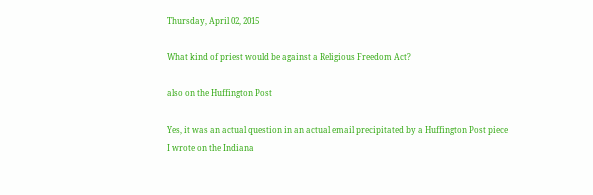Thursday, April 02, 2015

What kind of priest would be against a Religious Freedom Act?

also on the Huffington Post

Yes, it was an actual question in an actual email precipitated by a Huffington Post piece I wrote on the Indiana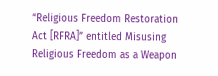“Religious Freedom Restoration Act [RFRA]” entitled Misusing Religious Freedom as a Weapon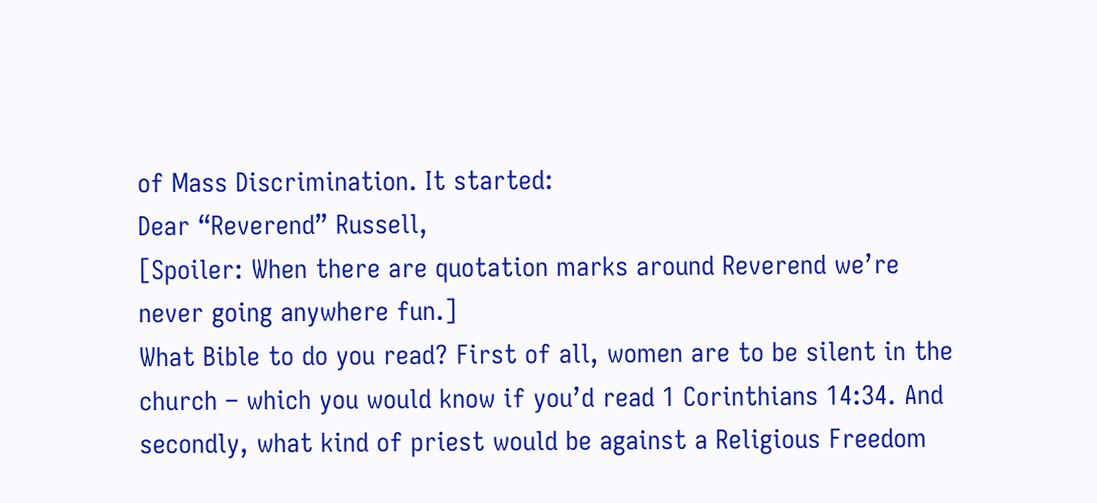of Mass Discrimination. It started:
Dear “Reverend” Russell,
[Spoiler: When there are quotation marks around Reverend we’re never going anywhere fun.]
What Bible to do you read? First of all, women are to be silent in the church – which you would know if you’d read 1 Corinthians 14:34. And secondly, what kind of priest would be against a Religious Freedom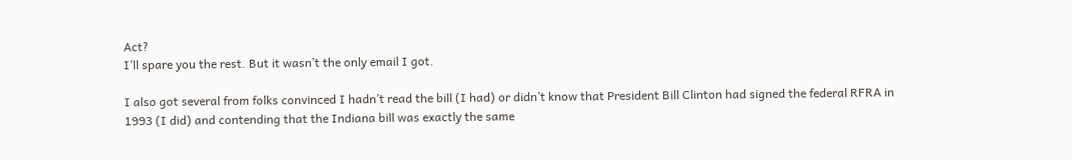Act?
I’ll spare you the rest. But it wasn’t the only email I got.

I also got several from folks convinced I hadn’t read the bill (I had) or didn’t know that President Bill Clinton had signed the federal RFRA in 1993 (I did) and contending that the Indiana bill was exactly the same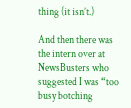thing (it isn’t.)

And then there was the intern over at NewsBusters who suggested I was “too busy botching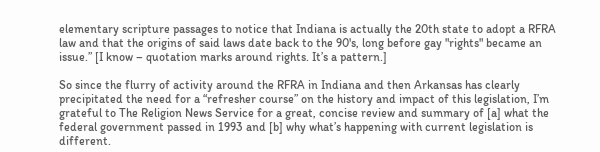elementary scripture passages to notice that Indiana is actually the 20th state to adopt a RFRA law and that the origins of said laws date back to the 90's, long before gay "rights" became an issue.” [I know – quotation marks around rights. It’s a pattern.]

So since the flurry of activity around the RFRA in Indiana and then Arkansas has clearly precipitated the need for a “refresher course” on the history and impact of this legislation, I’m grateful to The Religion News Service for a great, concise review and summary of [a] what the federal government passed in 1993 and [b] why what’s happening with current legislation is different.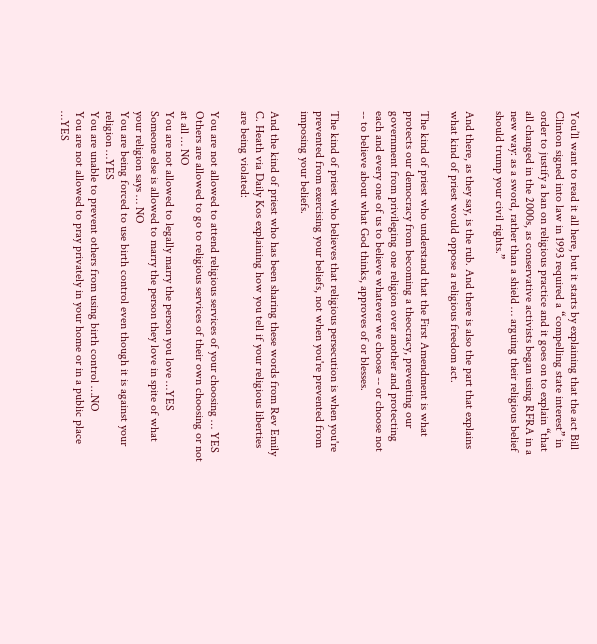You’ll want to read it all here, but it starts by explaining that the act Bill Clinton signed into law in 1993 required a “compelling state interest” in order to justify a ban on religious practice and it goes on to explain “that all changed in the 2000s, as conservative activists began using RFRA in a new way: as a sword, rather than a shield … arguing their religious belief should trump your civil rights.”

And there, as they say, is the rub. And there is also the part that explains what kind of priest would oppose a religious freedom act.

The kind of priest who understand that the First Amendment is what protects our democracy from becoming a theocracy, preventing our government from privileging one religion over another and protecting each and every one of us to believe whatever we choose -- or choose not -- to believe about what God thinks, approves of or blesses.

The kind of priest who believes that religious persecution is when you're prevented from exercising your beliefs, not when you're prevented from imposing your beliefs.

And the kind of priest who has been sharing these words from Rev Emily C. Heath via Daily Kos explaining how you tell if your religious liberties are being violated:

You are not allowed to attend religious services of your choosing … YES
Others are allowed to go to religious services of their own choosing or not at all … NO
You are not allowed to legally marry the person you love …YES
Someone else is allowed to marry the person they love in spite of what your religion says … NO
You are being forced to use birth control even though it is against your religion …YES
You are unable to prevent others from using birth control …NO
You are not allowed to pray privately in your home or in a public place …YES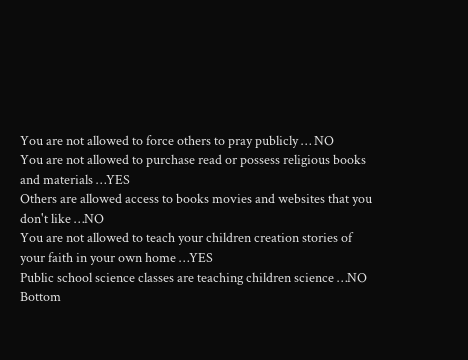You are not allowed to force others to pray publicly … NO
You are not allowed to purchase read or possess religious books and materials …YES
Others are allowed access to books movies and websites that you don't like …NO
You are not allowed to teach your children creation stories of your faith in your own home …YES
Public school science classes are teaching children science …NO
Bottom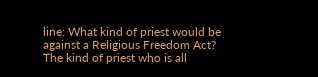line: What kind of priest would be against a Religious Freedom Act? The kind of priest who is all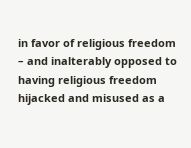in favor of religious freedom – and inalterably opposed to having religious freedom hijacked and misused as a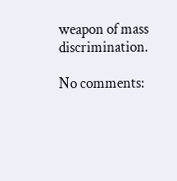weapon of mass discrimination.

No comments: